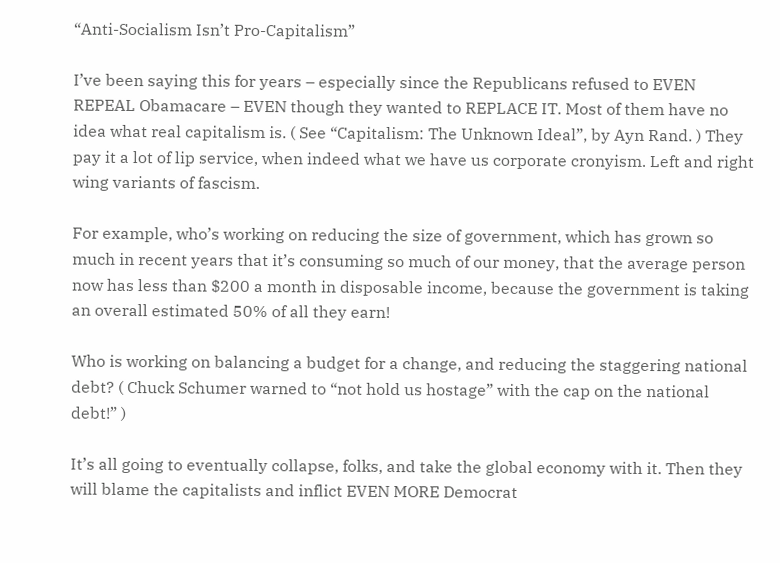“Anti-Socialism Isn’t Pro-Capitalism”

I’ve been saying this for years – especially since the Republicans refused to EVEN REPEAL Obamacare – EVEN though they wanted to REPLACE IT. Most of them have no idea what real capitalism is. ( See “Capitalism: The Unknown Ideal”, by Ayn Rand. ) They pay it a lot of lip service, when indeed what we have us corporate cronyism. Left and right wing variants of fascism.

For example, who’s working on reducing the size of government, which has grown so much in recent years that it’s consuming so much of our money, that the average person now has less than $200 a month in disposable income, because the government is taking an overall estimated 50% of all they earn!

Who is working on balancing a budget for a change, and reducing the staggering national debt? ( Chuck Schumer warned to “not hold us hostage” with the cap on the national debt!” )

It’s all going to eventually collapse, folks, and take the global economy with it. Then they will blame the capitalists and inflict EVEN MORE Democrat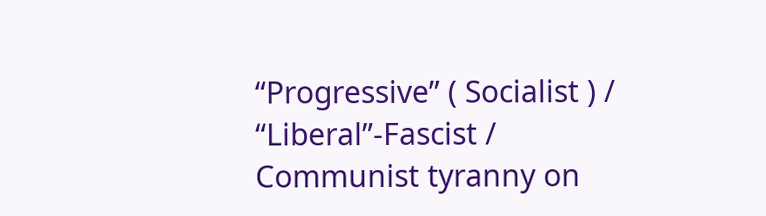“Progressive” ( Socialist ) / “Liberal”-Fascist / Communist tyranny on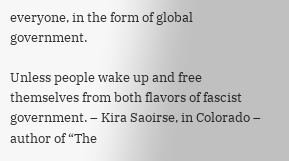everyone, in the form of global government.

Unless people wake up and free themselves from both flavors of fascist government. – Kira Saoirse, in Colorado – author of “The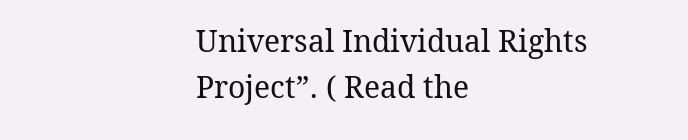Universal Individual Rights Project”. ( Read the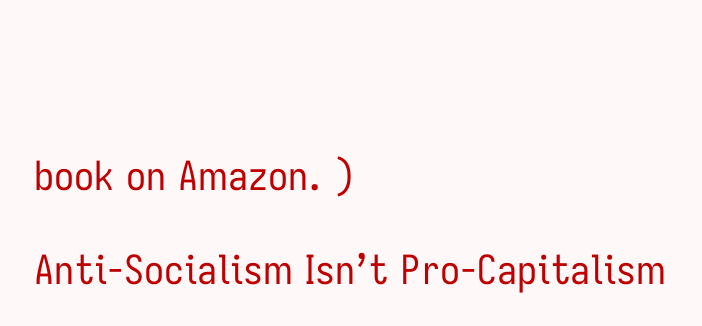book on Amazon. )

Anti-Socialism Isn’t Pro-Capitalism